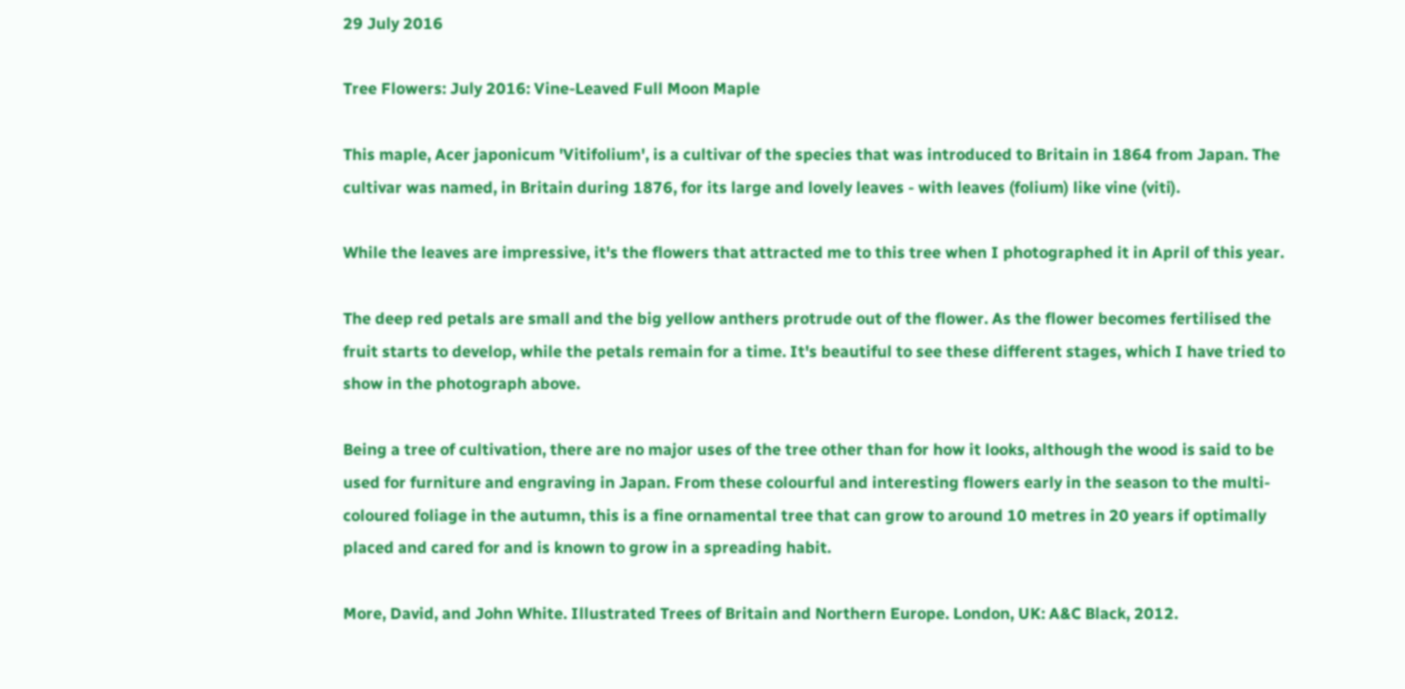29 July 2016

Tree Flowers: July 2016: Vine-Leaved Full Moon Maple

This maple, Acer japonicum 'Vitifolium', is a cultivar of the species that was introduced to Britain in 1864 from Japan. The cultivar was named, in Britain during 1876, for its large and lovely leaves - with leaves (folium) like vine (viti).

While the leaves are impressive, it's the flowers that attracted me to this tree when I photographed it in April of this year.

The deep red petals are small and the big yellow anthers protrude out of the flower. As the flower becomes fertilised the fruit starts to develop, while the petals remain for a time. It's beautiful to see these different stages, which I have tried to show in the photograph above.

Being a tree of cultivation, there are no major uses of the tree other than for how it looks, although the wood is said to be used for furniture and engraving in Japan. From these colourful and interesting flowers early in the season to the multi-coloured foliage in the autumn, this is a fine ornamental tree that can grow to around 10 metres in 20 years if optimally placed and cared for and is known to grow in a spreading habit.

More, David, and John White. Illustrated Trees of Britain and Northern Europe. London, UK: A&C Black, 2012.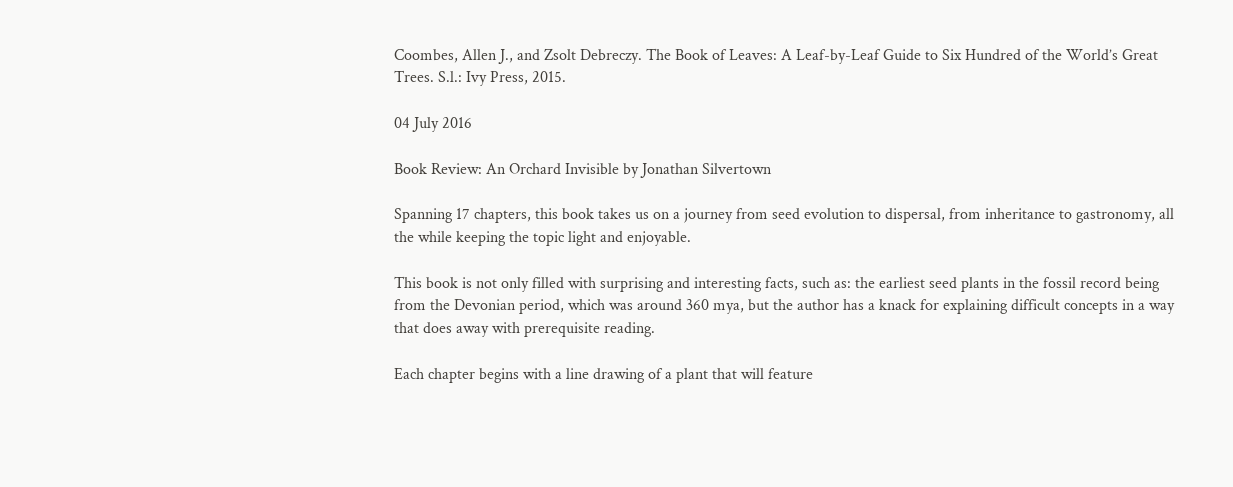Coombes, Allen J., and Zsolt Debreczy. The Book of Leaves: A Leaf-by-Leaf Guide to Six Hundred of the World’s Great Trees. S.l.: Ivy Press, 2015.

04 July 2016

Book Review: An Orchard Invisible by Jonathan Silvertown

Spanning 17 chapters, this book takes us on a journey from seed evolution to dispersal, from inheritance to gastronomy, all the while keeping the topic light and enjoyable.

This book is not only filled with surprising and interesting facts, such as: the earliest seed plants in the fossil record being from the Devonian period, which was around 360 mya, but the author has a knack for explaining difficult concepts in a way that does away with prerequisite reading.

Each chapter begins with a line drawing of a plant that will feature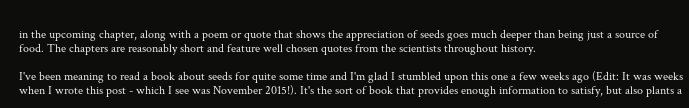in the upcoming chapter, along with a poem or quote that shows the appreciation of seeds goes much deeper than being just a source of food. The chapters are reasonably short and feature well chosen quotes from the scientists throughout history.

I've been meaning to read a book about seeds for quite some time and I'm glad I stumbled upon this one a few weeks ago (Edit: It was weeks when I wrote this post - which I see was November 2015!). It's the sort of book that provides enough information to satisfy, but also plants a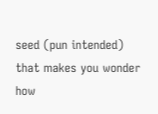seed (pun intended) that makes you wonder how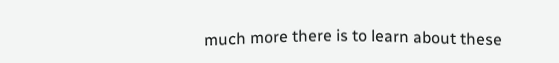much more there is to learn about these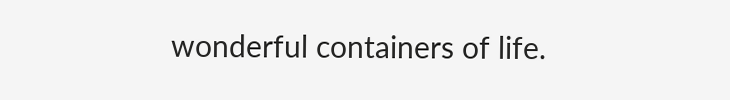wonderful containers of life.